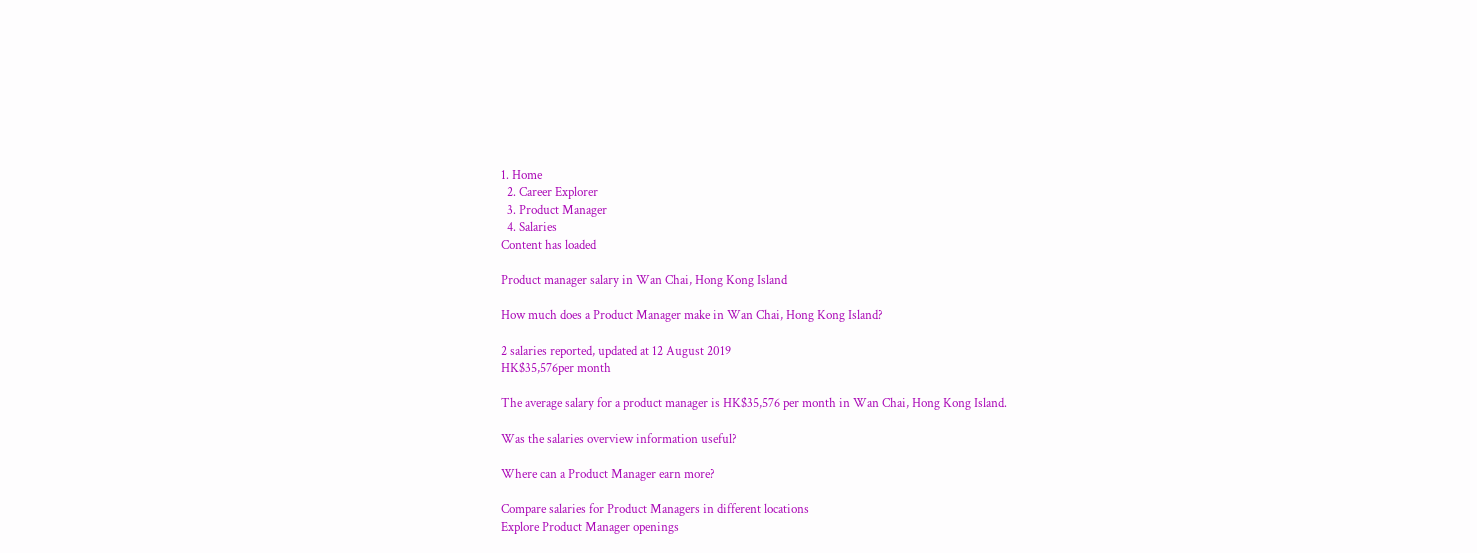1. Home
  2. Career Explorer
  3. Product Manager
  4. Salaries
Content has loaded

Product manager salary in Wan Chai, Hong Kong Island

How much does a Product Manager make in Wan Chai, Hong Kong Island?

2 salaries reported, updated at 12 August 2019
HK$35,576per month

The average salary for a product manager is HK$35,576 per month in Wan Chai, Hong Kong Island.

Was the salaries overview information useful?

Where can a Product Manager earn more?

Compare salaries for Product Managers in different locations
Explore Product Manager openings